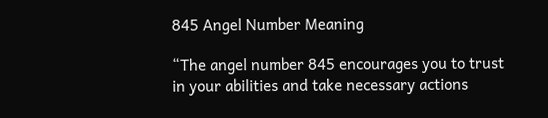845 Angel Number Meaning

“The angel number 845 encourages you to trust in your abilities and take necessary actions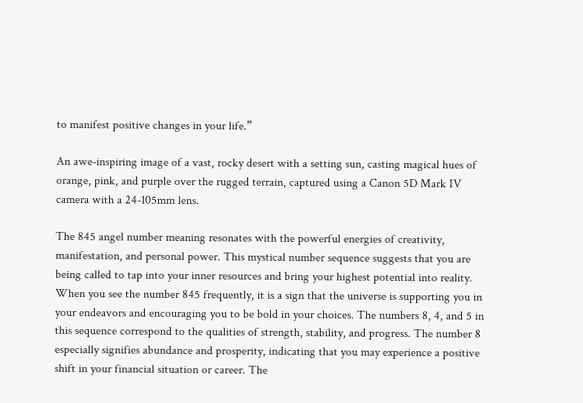to manifest positive changes in your life.”

An awe-inspiring image of a vast, rocky desert with a setting sun, casting magical hues of orange, pink, and purple over the rugged terrain, captured using a Canon 5D Mark IV camera with a 24-105mm lens.

The 845 angel number meaning resonates with the powerful energies of creativity, manifestation, and personal power. This mystical number sequence suggests that you are being called to tap into your inner resources and bring your highest potential into reality. When you see the number 845 frequently, it is a sign that the universe is supporting you in your endeavors and encouraging you to be bold in your choices. The numbers 8, 4, and 5 in this sequence correspond to the qualities of strength, stability, and progress. The number 8 especially signifies abundance and prosperity, indicating that you may experience a positive shift in your financial situation or career. The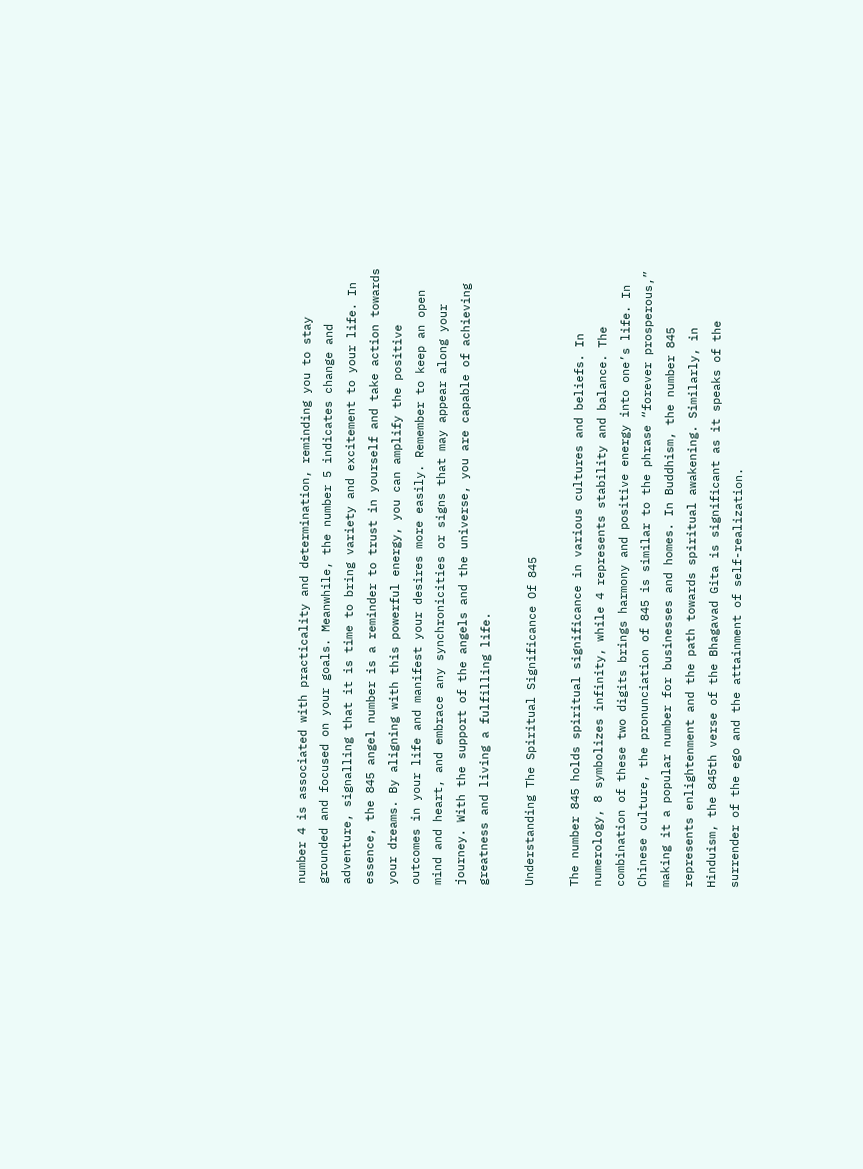number 4 is associated with practicality and determination, reminding you to stay grounded and focused on your goals. Meanwhile, the number 5 indicates change and adventure, signalling that it is time to bring variety and excitement to your life. In essence, the 845 angel number is a reminder to trust in yourself and take action towards your dreams. By aligning with this powerful energy, you can amplify the positive outcomes in your life and manifest your desires more easily. Remember to keep an open mind and heart, and embrace any synchronicities or signs that may appear along your journey. With the support of the angels and the universe, you are capable of achieving greatness and living a fulfilling life.

Understanding The Spiritual Significance Of 845

The number 845 holds spiritual significance in various cultures and beliefs. In numerology, 8 symbolizes infinity, while 4 represents stability and balance. The combination of these two digits brings harmony and positive energy into one’s life. In Chinese culture, the pronunciation of 845 is similar to the phrase “forever prosperous,” making it a popular number for businesses and homes. In Buddhism, the number 845 represents enlightenment and the path towards spiritual awakening. Similarly, in Hinduism, the 845th verse of the Bhagavad Gita is significant as it speaks of the surrender of the ego and the attainment of self-realization.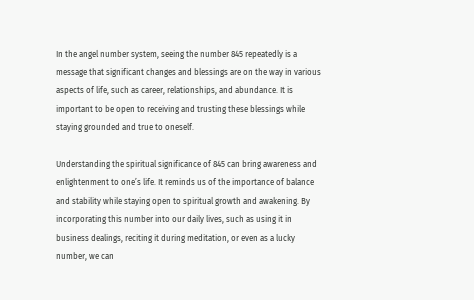In the angel number system, seeing the number 845 repeatedly is a message that significant changes and blessings are on the way in various aspects of life, such as career, relationships, and abundance. It is important to be open to receiving and trusting these blessings while staying grounded and true to oneself.

Understanding the spiritual significance of 845 can bring awareness and enlightenment to one’s life. It reminds us of the importance of balance and stability while staying open to spiritual growth and awakening. By incorporating this number into our daily lives, such as using it in business dealings, reciting it during meditation, or even as a lucky number, we can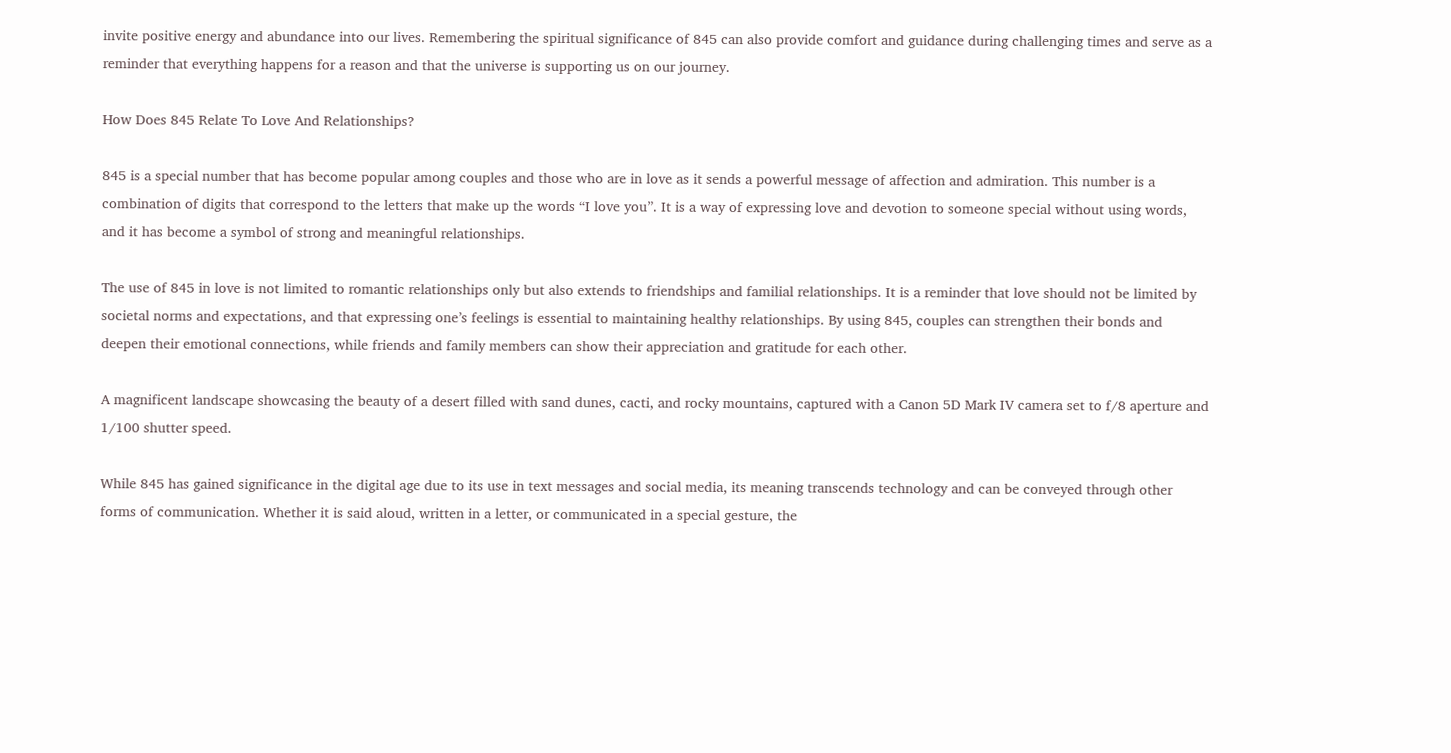invite positive energy and abundance into our lives. Remembering the spiritual significance of 845 can also provide comfort and guidance during challenging times and serve as a reminder that everything happens for a reason and that the universe is supporting us on our journey.

How Does 845 Relate To Love And Relationships?

845 is a special number that has become popular among couples and those who are in love as it sends a powerful message of affection and admiration. This number is a combination of digits that correspond to the letters that make up the words “I love you”. It is a way of expressing love and devotion to someone special without using words, and it has become a symbol of strong and meaningful relationships.

The use of 845 in love is not limited to romantic relationships only but also extends to friendships and familial relationships. It is a reminder that love should not be limited by societal norms and expectations, and that expressing one’s feelings is essential to maintaining healthy relationships. By using 845, couples can strengthen their bonds and deepen their emotional connections, while friends and family members can show their appreciation and gratitude for each other.

A magnificent landscape showcasing the beauty of a desert filled with sand dunes, cacti, and rocky mountains, captured with a Canon 5D Mark IV camera set to f/8 aperture and 1/100 shutter speed.

While 845 has gained significance in the digital age due to its use in text messages and social media, its meaning transcends technology and can be conveyed through other forms of communication. Whether it is said aloud, written in a letter, or communicated in a special gesture, the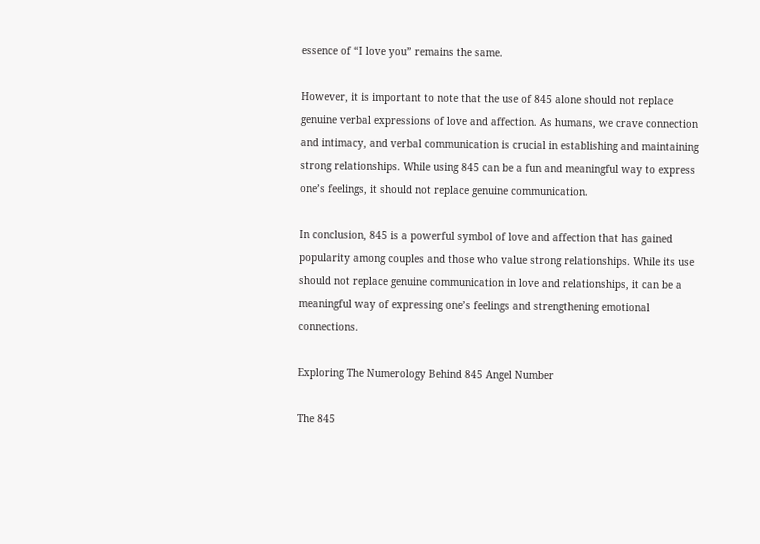essence of “I love you” remains the same.

However, it is important to note that the use of 845 alone should not replace genuine verbal expressions of love and affection. As humans, we crave connection and intimacy, and verbal communication is crucial in establishing and maintaining strong relationships. While using 845 can be a fun and meaningful way to express one’s feelings, it should not replace genuine communication.

In conclusion, 845 is a powerful symbol of love and affection that has gained popularity among couples and those who value strong relationships. While its use should not replace genuine communication in love and relationships, it can be a meaningful way of expressing one’s feelings and strengthening emotional connections.

Exploring The Numerology Behind 845 Angel Number

The 845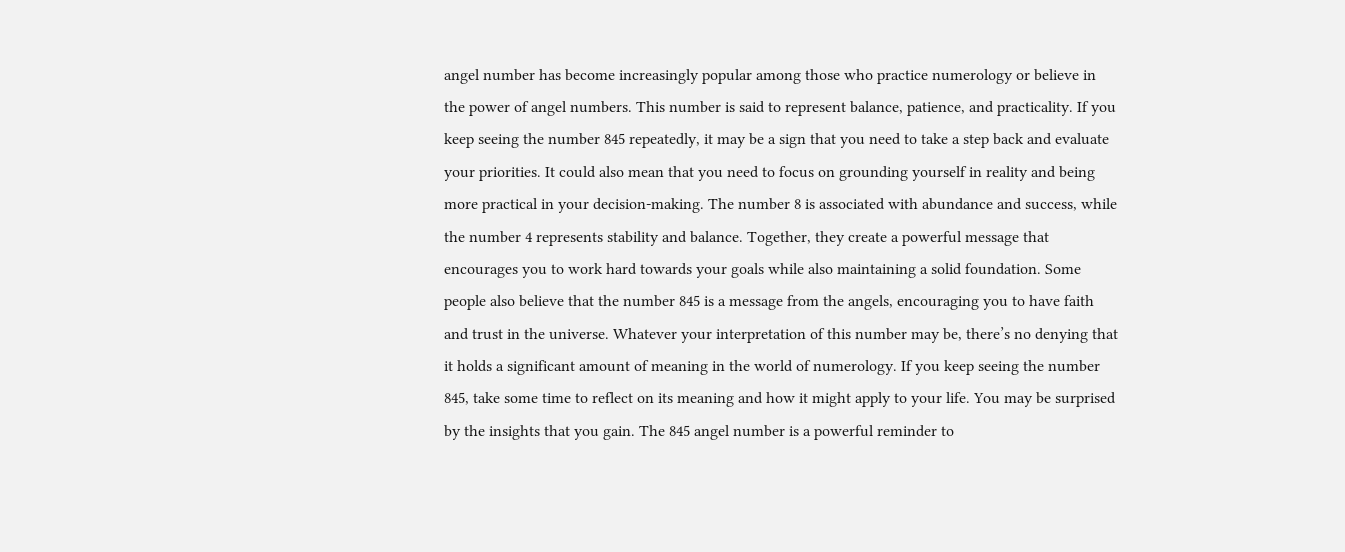angel number has become increasingly popular among those who practice numerology or believe in the power of angel numbers. This number is said to represent balance, patience, and practicality. If you keep seeing the number 845 repeatedly, it may be a sign that you need to take a step back and evaluate your priorities. It could also mean that you need to focus on grounding yourself in reality and being more practical in your decision-making. The number 8 is associated with abundance and success, while the number 4 represents stability and balance. Together, they create a powerful message that encourages you to work hard towards your goals while also maintaining a solid foundation. Some people also believe that the number 845 is a message from the angels, encouraging you to have faith and trust in the universe. Whatever your interpretation of this number may be, there’s no denying that it holds a significant amount of meaning in the world of numerology. If you keep seeing the number 845, take some time to reflect on its meaning and how it might apply to your life. You may be surprised by the insights that you gain. The 845 angel number is a powerful reminder to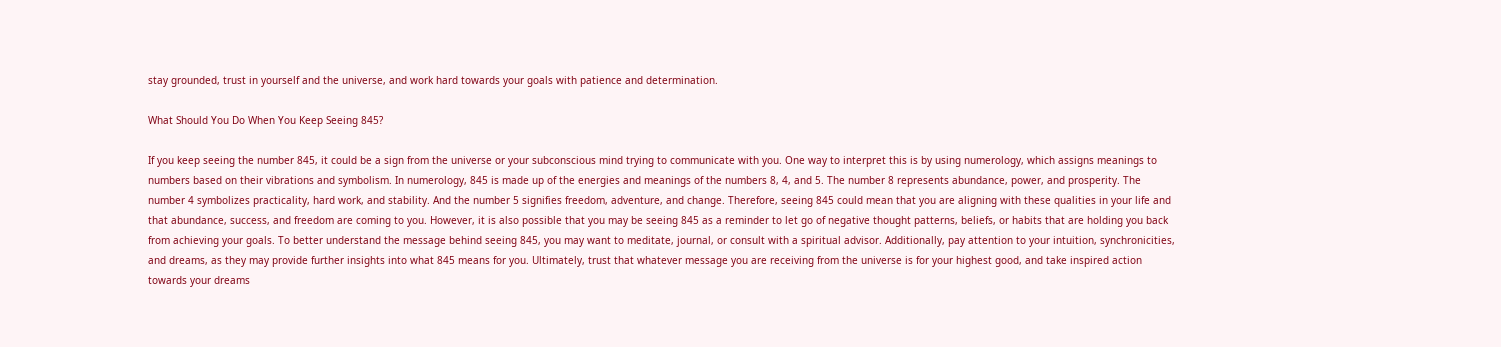stay grounded, trust in yourself and the universe, and work hard towards your goals with patience and determination.

What Should You Do When You Keep Seeing 845?

If you keep seeing the number 845, it could be a sign from the universe or your subconscious mind trying to communicate with you. One way to interpret this is by using numerology, which assigns meanings to numbers based on their vibrations and symbolism. In numerology, 845 is made up of the energies and meanings of the numbers 8, 4, and 5. The number 8 represents abundance, power, and prosperity. The number 4 symbolizes practicality, hard work, and stability. And the number 5 signifies freedom, adventure, and change. Therefore, seeing 845 could mean that you are aligning with these qualities in your life and that abundance, success, and freedom are coming to you. However, it is also possible that you may be seeing 845 as a reminder to let go of negative thought patterns, beliefs, or habits that are holding you back from achieving your goals. To better understand the message behind seeing 845, you may want to meditate, journal, or consult with a spiritual advisor. Additionally, pay attention to your intuition, synchronicities, and dreams, as they may provide further insights into what 845 means for you. Ultimately, trust that whatever message you are receiving from the universe is for your highest good, and take inspired action towards your dreams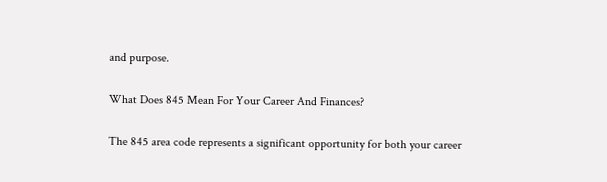and purpose.

What Does 845 Mean For Your Career And Finances?

The 845 area code represents a significant opportunity for both your career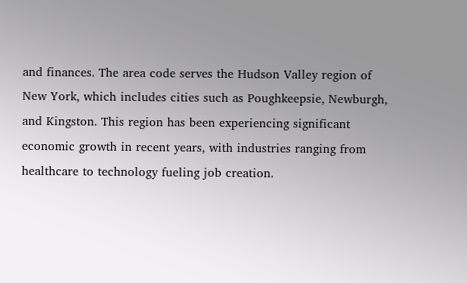and finances. The area code serves the Hudson Valley region of New York, which includes cities such as Poughkeepsie, Newburgh, and Kingston. This region has been experiencing significant economic growth in recent years, with industries ranging from healthcare to technology fueling job creation.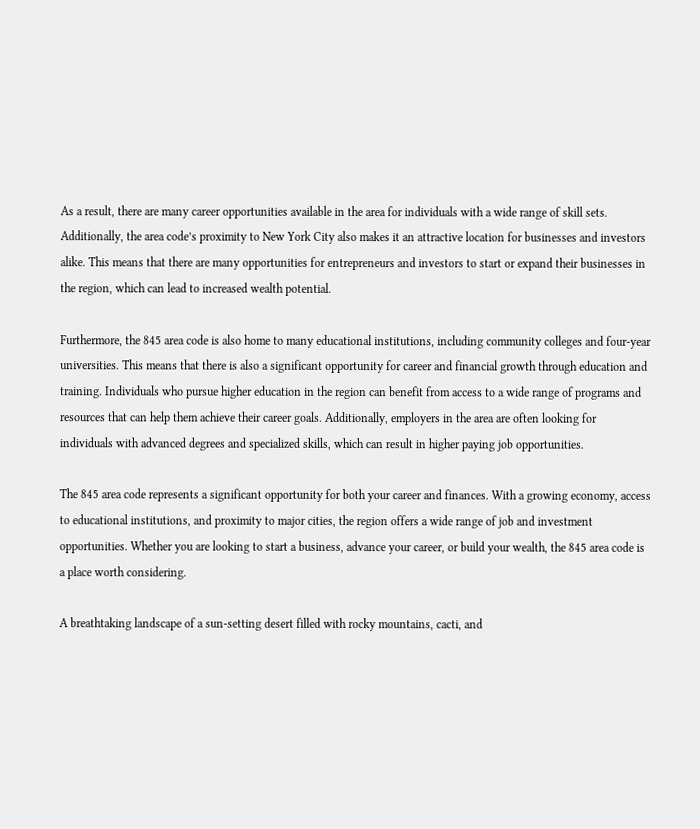As a result, there are many career opportunities available in the area for individuals with a wide range of skill sets. Additionally, the area code’s proximity to New York City also makes it an attractive location for businesses and investors alike. This means that there are many opportunities for entrepreneurs and investors to start or expand their businesses in the region, which can lead to increased wealth potential.

Furthermore, the 845 area code is also home to many educational institutions, including community colleges and four-year universities. This means that there is also a significant opportunity for career and financial growth through education and training. Individuals who pursue higher education in the region can benefit from access to a wide range of programs and resources that can help them achieve their career goals. Additionally, employers in the area are often looking for individuals with advanced degrees and specialized skills, which can result in higher paying job opportunities.

The 845 area code represents a significant opportunity for both your career and finances. With a growing economy, access to educational institutions, and proximity to major cities, the region offers a wide range of job and investment opportunities. Whether you are looking to start a business, advance your career, or build your wealth, the 845 area code is a place worth considering.

A breathtaking landscape of a sun-setting desert filled with rocky mountains, cacti, and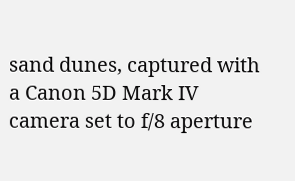sand dunes, captured with a Canon 5D Mark IV camera set to f/8 aperture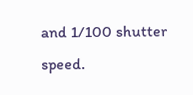and 1/100 shutter speed.